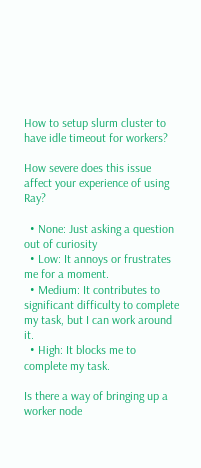How to setup slurm cluster to have idle timeout for workers?

How severe does this issue affect your experience of using Ray?

  • None: Just asking a question out of curiosity
  • Low: It annoys or frustrates me for a moment.
  • Medium: It contributes to significant difficulty to complete my task, but I can work around it.
  • High: It blocks me to complete my task.

Is there a way of bringing up a worker node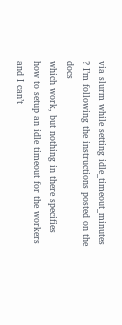via slurm while setting idle_timeout_minutes ? I’m following the instructions posted on the docs
which work, but nothing in there specifies how to setup an idle timeout for the workers and I can’t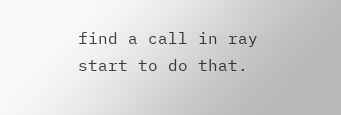find a call in ray start to do that.